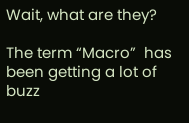Wait, what are they?

The term “Macro”  has been getting a lot of buzz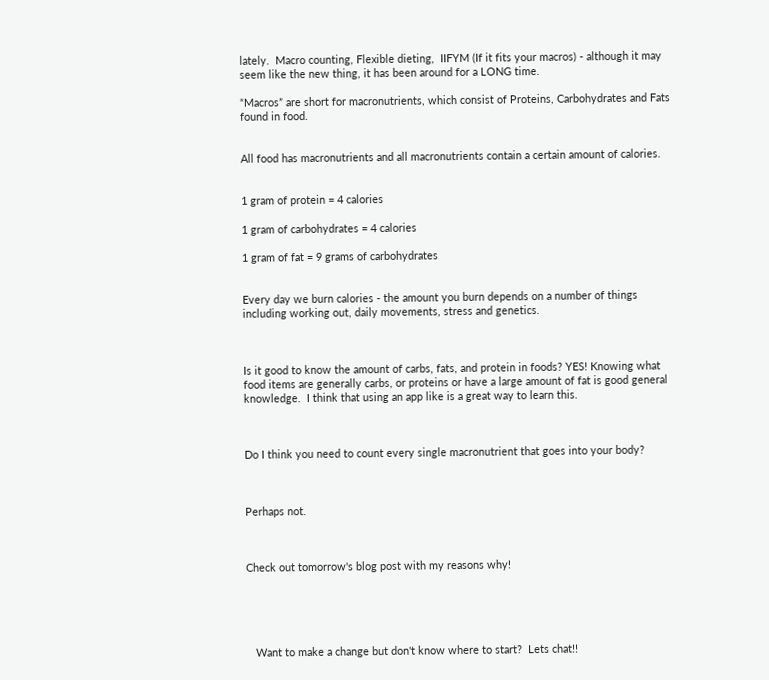lately.  Macro counting, Flexible dieting,  IIFYM (If it fits your macros) - although it may seem like the new thing, it has been around for a LONG time.

“Macros” are short for macronutrients, which consist of Proteins, Carbohydrates and Fats found in food.


All food has macronutrients and all macronutrients contain a certain amount of calories.


1 gram of protein = 4 calories

1 gram of carbohydrates = 4 calories

1 gram of fat = 9 grams of carbohydrates


Every day we burn calories - the amount you burn depends on a number of things including working out, daily movements, stress and genetics.



Is it good to know the amount of carbs, fats, and protein in foods? YES! Knowing what food items are generally carbs, or proteins or have a large amount of fat is good general knowledge.  I think that using an app like is a great way to learn this.



Do I think you need to count every single macronutrient that goes into your body?



Perhaps not.



Check out tomorrow's blog post with my reasons why!





   Want to make a change but don't know where to start?  Lets chat!!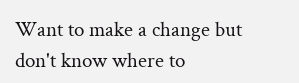Want to make a change but don't know where to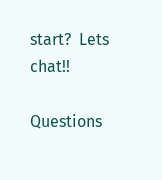start?  Lets chat!!

Questions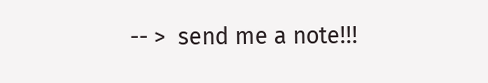-- >  send me a note!!!